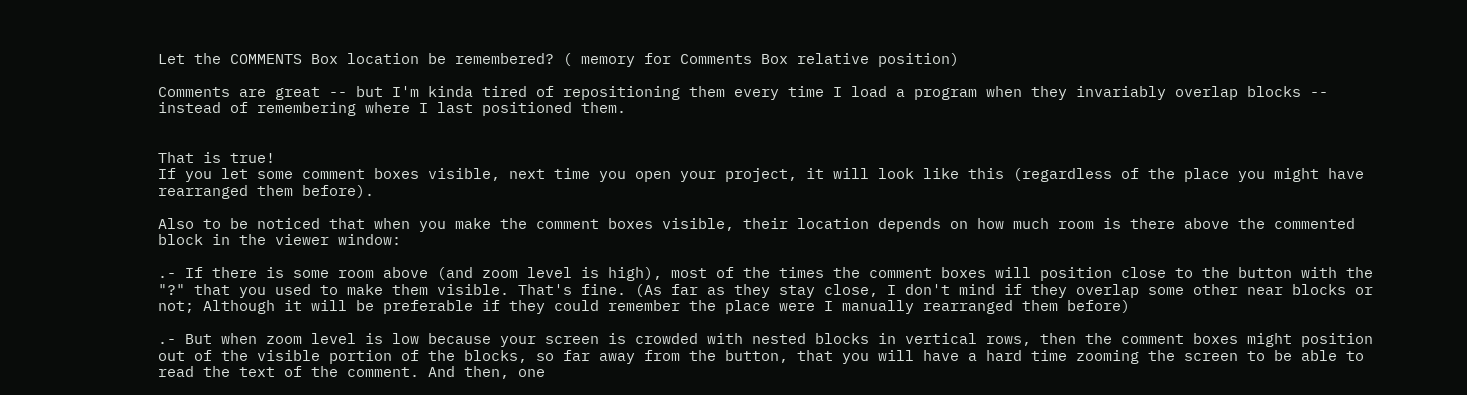Let the COMMENTS Box location be remembered? ( memory for Comments Box relative position)

Comments are great -- but I'm kinda tired of repositioning them every time I load a program when they invariably overlap blocks -- instead of remembering where I last positioned them.


That is true!
If you let some comment boxes visible, next time you open your project, it will look like this (regardless of the place you might have rearranged them before).

Also to be noticed that when you make the comment boxes visible, their location depends on how much room is there above the commented block in the viewer window:

.- If there is some room above (and zoom level is high), most of the times the comment boxes will position close to the button with the "?" that you used to make them visible. That's fine. (As far as they stay close, I don't mind if they overlap some other near blocks or not; Although it will be preferable if they could remember the place were I manually rearranged them before)

.- But when zoom level is low because your screen is crowded with nested blocks in vertical rows, then the comment boxes might position out of the visible portion of the blocks, so far away from the button, that you will have a hard time zooming the screen to be able to read the text of the comment. And then, one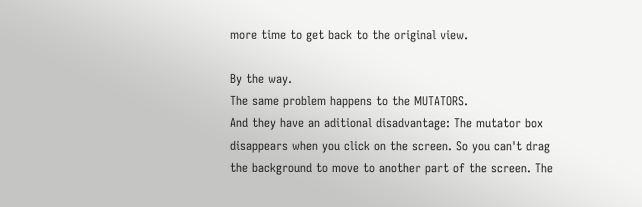more time to get back to the original view.

By the way.
The same problem happens to the MUTATORS.
And they have an aditional disadvantage: The mutator box disappears when you click on the screen. So you can't drag the background to move to another part of the screen. The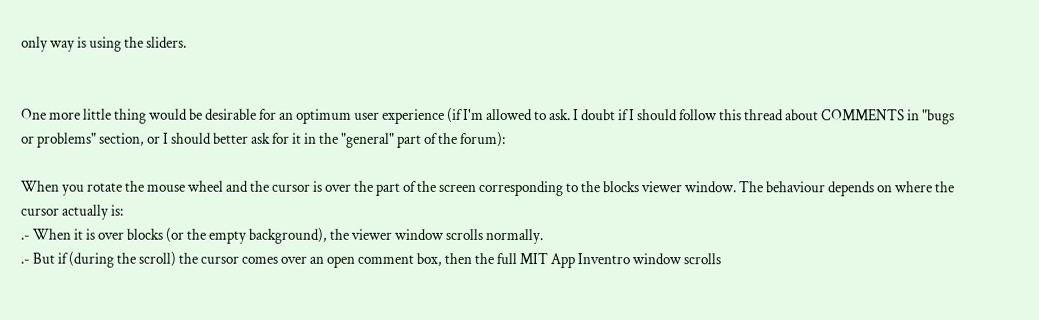only way is using the sliders.


One more little thing would be desirable for an optimum user experience (if I'm allowed to ask. I doubt if I should follow this thread about COMMENTS in "bugs or problems" section, or I should better ask for it in the "general" part of the forum):

When you rotate the mouse wheel and the cursor is over the part of the screen corresponding to the blocks viewer window. The behaviour depends on where the cursor actually is:
.- When it is over blocks (or the empty background), the viewer window scrolls normally.
.- But if (during the scroll) the cursor comes over an open comment box, then the full MIT App Inventro window scrolls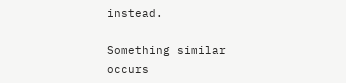instead.

Something similar occurs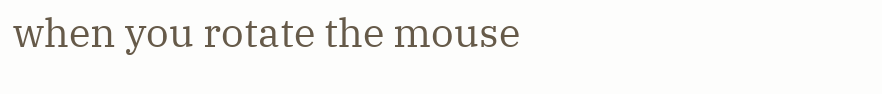when you rotate the mouse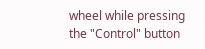wheel while pressing the "Control" button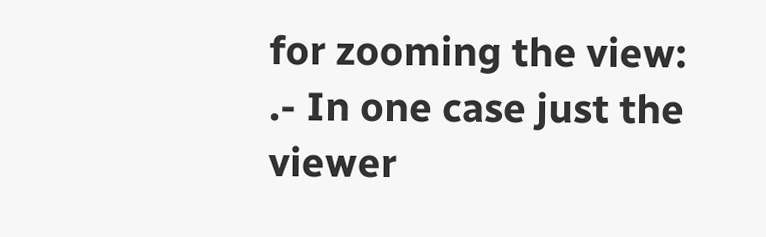for zooming the view:
.- In one case just the viewer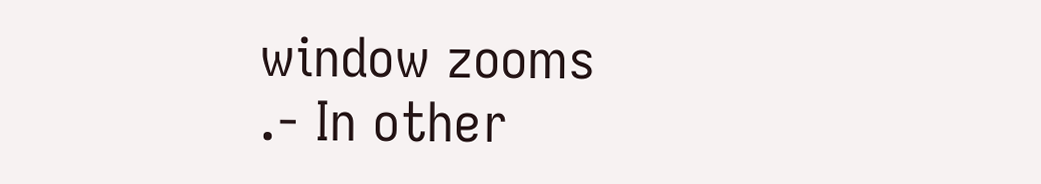window zooms
.- In other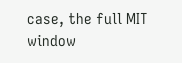case, the full MIT window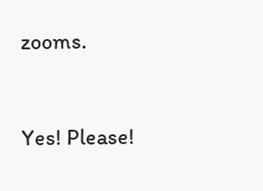zooms.



Yes! Please!